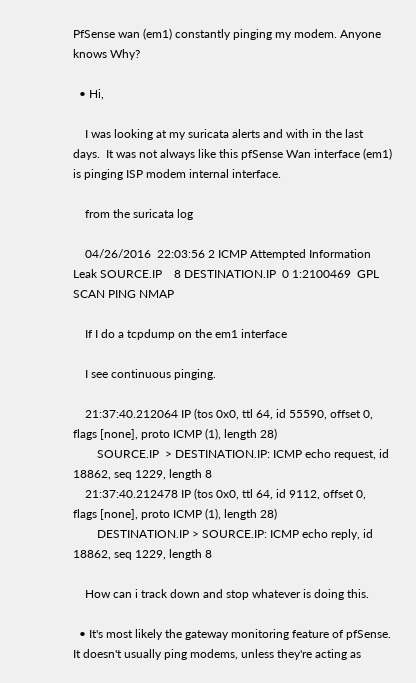PfSense wan (em1) constantly pinging my modem. Anyone knows Why?

  • Hi,

    I was looking at my suricata alerts and with in the last days.  It was not always like this pfSense Wan interface (em1) is pinging ISP modem internal interface.

    from the suricata log

    04/26/2016  22:03:56 2 ICMP Attempted Information Leak SOURCE.IP    8 DESTINATION.IP  0 1:2100469  GPL SCAN PING NMAP

    If I do a tcpdump on the em1 interface

    I see continuous pinging.

    21:37:40.212064 IP (tos 0x0, ttl 64, id 55590, offset 0, flags [none], proto ICMP (1), length 28)
        SOURCE.IP  > DESTINATION.IP: ICMP echo request, id 18862, seq 1229, length 8
    21:37:40.212478 IP (tos 0x0, ttl 64, id 9112, offset 0, flags [none], proto ICMP (1), length 28)
        DESTINATION.IP > SOURCE.IP: ICMP echo reply, id 18862, seq 1229, length 8

    How can i track down and stop whatever is doing this.

  • It's most likely the gateway monitoring feature of pfSense. It doesn't usually ping modems, unless they're acting as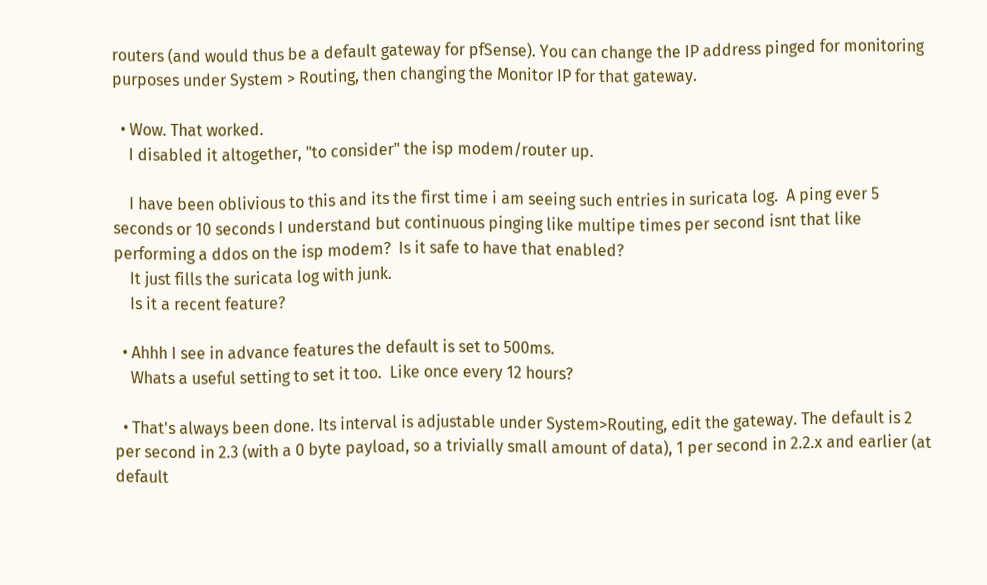routers (and would thus be a default gateway for pfSense). You can change the IP address pinged for monitoring purposes under System > Routing, then changing the Monitor IP for that gateway.

  • Wow. That worked.
    I disabled it altogether, "to consider" the isp modem/router up.

    I have been oblivious to this and its the first time i am seeing such entries in suricata log.  A ping ever 5 seconds or 10 seconds I understand but continuous pinging like multipe times per second isnt that like performing a ddos on the isp modem?  Is it safe to have that enabled?
    It just fills the suricata log with junk.
    Is it a recent feature?

  • Ahhh I see in advance features the default is set to 500ms.
    Whats a useful setting to set it too.  Like once every 12 hours?

  • That's always been done. Its interval is adjustable under System>Routing, edit the gateway. The default is 2 per second in 2.3 (with a 0 byte payload, so a trivially small amount of data), 1 per second in 2.2.x and earlier (at default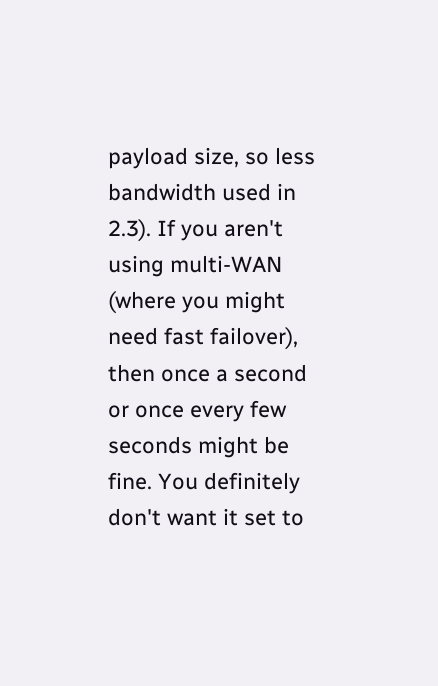payload size, so less bandwidth used in 2.3). If you aren't using multi-WAN (where you might need fast failover), then once a second or once every few seconds might be fine. You definitely don't want it set to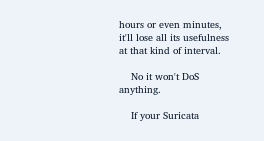hours or even minutes, it'll lose all its usefulness at that kind of interval.

    No it won't DoS anything.

    If your Suricata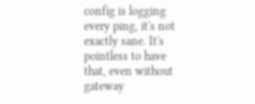config is logging every ping, it's not exactly sane. It's pointless to have that, even without gateway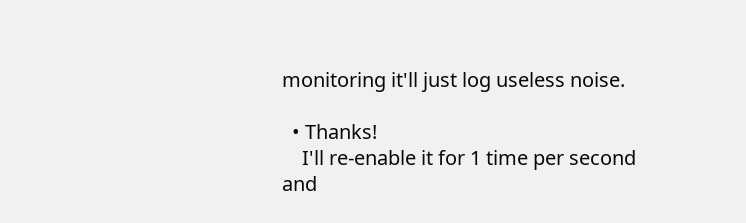monitoring it'll just log useless noise.

  • Thanks!
    I'll re-enable it for 1 time per second and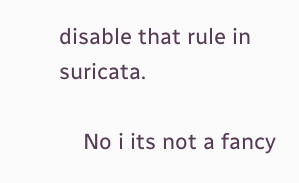disable that rule in suricata.

    No i its not a fancy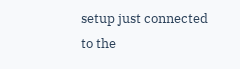setup just connected to the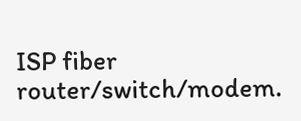ISP fiber router/switch/modem.